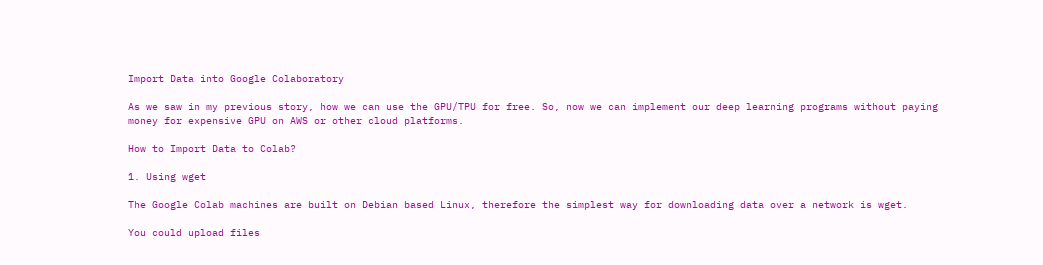Import Data into Google Colaboratory

As we saw in my previous story, how we can use the GPU/TPU for free. So, now we can implement our deep learning programs without paying money for expensive GPU on AWS or other cloud platforms.

How to Import Data to Colab?

1. Using wget

The Google Colab machines are built on Debian based Linux, therefore the simplest way for downloading data over a network is wget.

You could upload files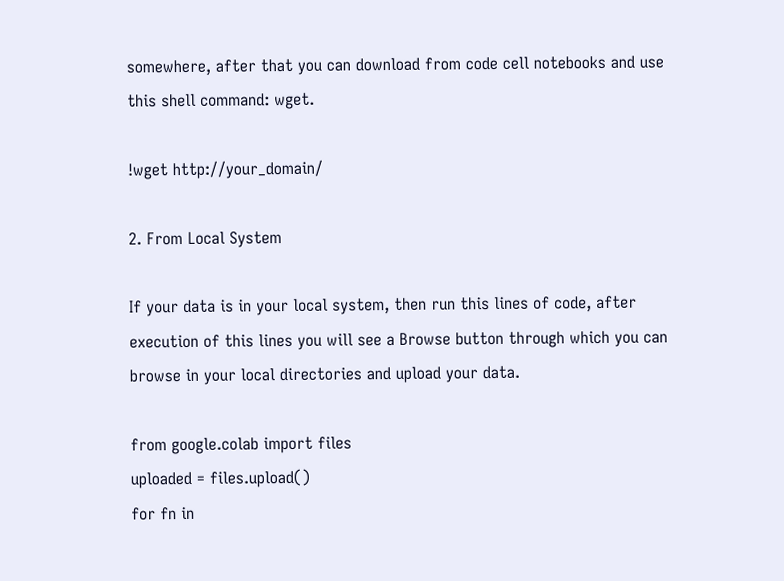somewhere, after that you can download from code cell notebooks and use this shell command: wget.

!wget http://your_domain/

2. From Local System

If your data is in your local system, then run this lines of code, after execution of this lines you will see a Browse button through which you can browse in your local directories and upload your data.

from google.colab import files
uploaded = files.upload()
for fn in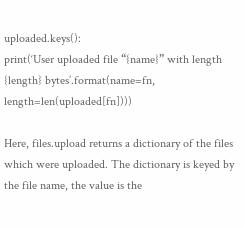uploaded.keys():
print(‘User uploaded file “{name}” with length {length} bytes’.format(name=fn, length=len(uploaded[fn])))

Here, files.upload returns a dictionary of the files which were uploaded. The dictionary is keyed by the file name, the value is the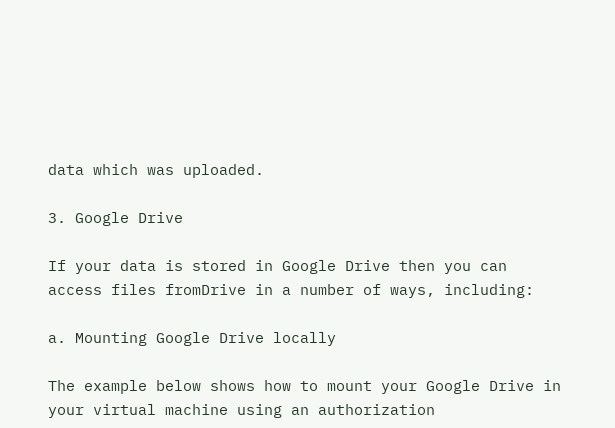data which was uploaded.

3. Google Drive

If your data is stored in Google Drive then you can access files fromDrive in a number of ways, including:

a. Mounting Google Drive locally

The example below shows how to mount your Google Drive in your virtual machine using an authorization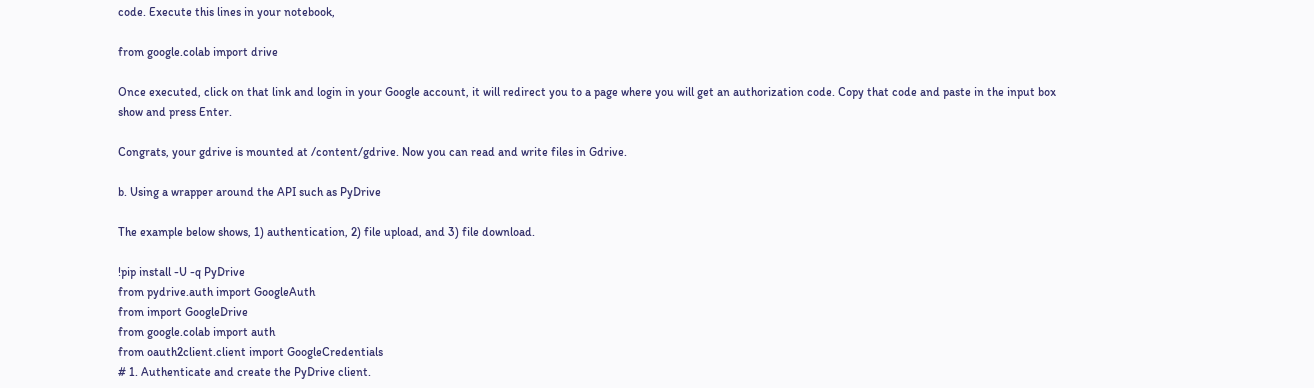code. Execute this lines in your notebook,

from google.colab import drive

Once executed, click on that link and login in your Google account, it will redirect you to a page where you will get an authorization code. Copy that code and paste in the input box show and press Enter.

Congrats, your gdrive is mounted at /content/gdrive. Now you can read and write files in Gdrive.

b. Using a wrapper around the API such as PyDrive

The example below shows, 1) authentication, 2) file upload, and 3) file download.

!pip install -U -q PyDrive
from pydrive.auth import GoogleAuth
from import GoogleDrive
from google.colab import auth
from oauth2client.client import GoogleCredentials
# 1. Authenticate and create the PyDrive client.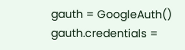gauth = GoogleAuth()
gauth.credentials =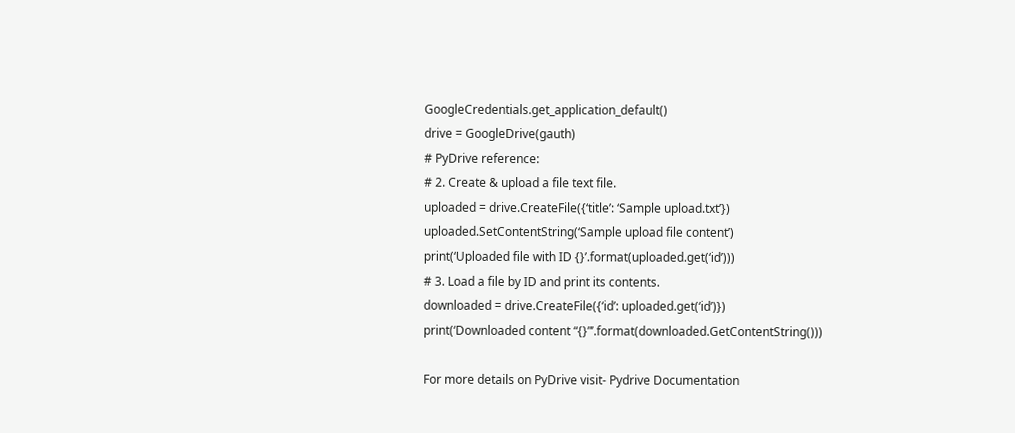GoogleCredentials.get_application_default()
drive = GoogleDrive(gauth)
# PyDrive reference:
# 2. Create & upload a file text file.
uploaded = drive.CreateFile({‘title’: ‘Sample upload.txt’})
uploaded.SetContentString(‘Sample upload file content’)
print(‘Uploaded file with ID {}’.format(uploaded.get(‘id’)))
# 3. Load a file by ID and print its contents.
downloaded = drive.CreateFile({‘id’: uploaded.get(‘id’)})
print(‘Downloaded content “{}”’.format(downloaded.GetContentString()))

For more details on PyDrive visit- Pydrive Documentation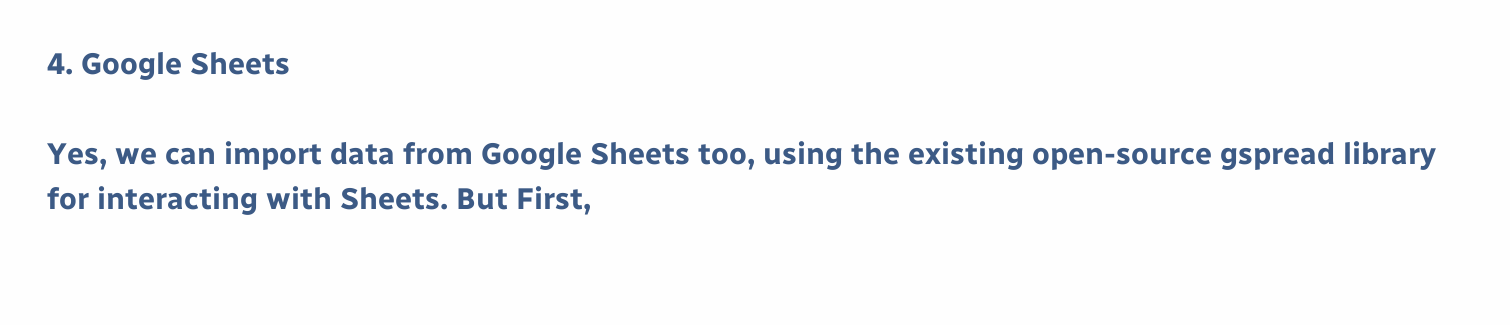4. Google Sheets

Yes, we can import data from Google Sheets too, using the existing open-source gspread library for interacting with Sheets. But First,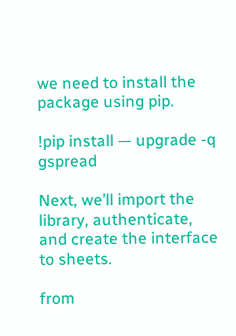we need to install the package using pip.

!pip install — upgrade -q gspread

Next, we’ll import the library, authenticate, and create the interface to sheets.

from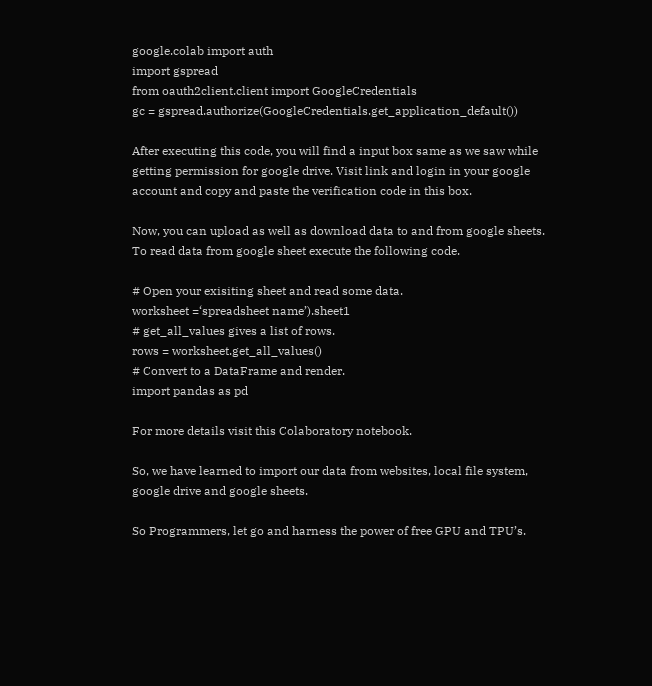google.colab import auth
import gspread
from oauth2client.client import GoogleCredentials
gc = gspread.authorize(GoogleCredentials.get_application_default())

After executing this code, you will find a input box same as we saw while getting permission for google drive. Visit link and login in your google account and copy and paste the verification code in this box.

Now, you can upload as well as download data to and from google sheets. To read data from google sheet execute the following code.

# Open your exisiting sheet and read some data.
worksheet =‘spreadsheet name’).sheet1
# get_all_values gives a list of rows.
rows = worksheet.get_all_values()
# Convert to a DataFrame and render.
import pandas as pd

For more details visit this Colaboratory notebook.

So, we have learned to import our data from websites, local file system, google drive and google sheets.

So Programmers, let go and harness the power of free GPU and TPU’s.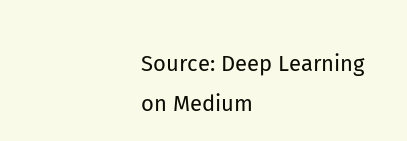Source: Deep Learning on Medium